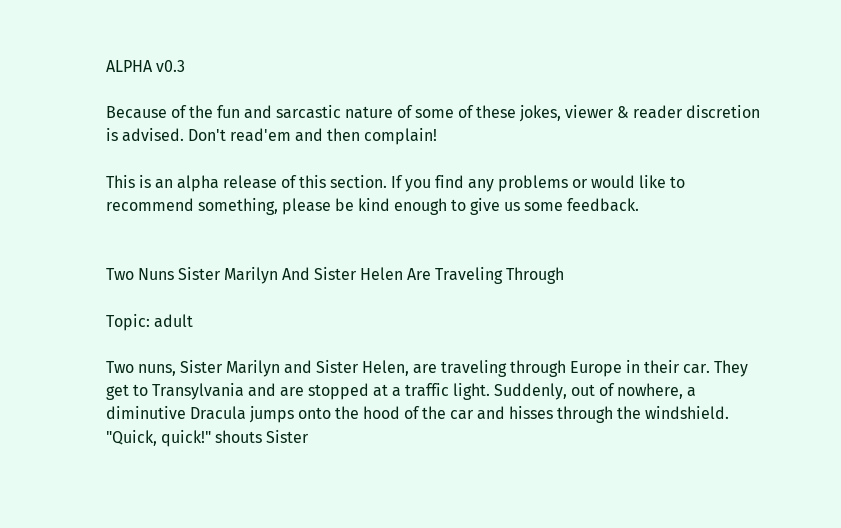ALPHA v0.3

Because of the fun and sarcastic nature of some of these jokes, viewer & reader discretion is advised. Don't read'em and then complain!

This is an alpha release of this section. If you find any problems or would like to recommend something, please be kind enough to give us some feedback.


Two Nuns Sister Marilyn And Sister Helen Are Traveling Through

Topic: adult

Two nuns, Sister Marilyn and Sister Helen, are traveling through Europe in their car. They get to Transylvania and are stopped at a traffic light. Suddenly, out of nowhere, a diminutive Dracula jumps onto the hood of the car and hisses through the windshield. "Quick, quick!" shouts Sister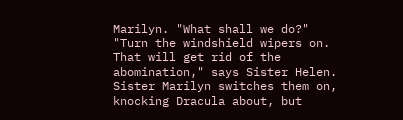Marilyn. "What shall we do?" "Turn the windshield wipers on. That will get rid of the abomination," says Sister Helen. Sister Marilyn switches them on, knocking Dracula about, but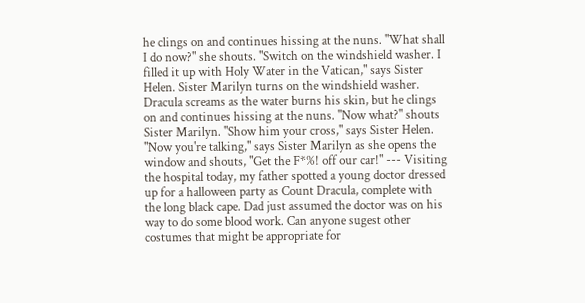he clings on and continues hissing at the nuns. "What shall I do now?" she shouts. "Switch on the windshield washer. I filled it up with Holy Water in the Vatican," says Sister Helen. Sister Marilyn turns on the windshield washer. Dracula screams as the water burns his skin, but he clings on and continues hissing at the nuns. "Now what?" shouts Sister Marilyn. "Show him your cross," says Sister Helen. "Now you're talking," says Sister Marilyn as she opens the window and shouts, "Get the F*%! off our car!" --- Visiting the hospital today, my father spotted a young doctor dressed up for a halloween party as Count Dracula, complete with the long black cape. Dad just assumed the doctor was on his way to do some blood work. Can anyone sugest other costumes that might be appropriate for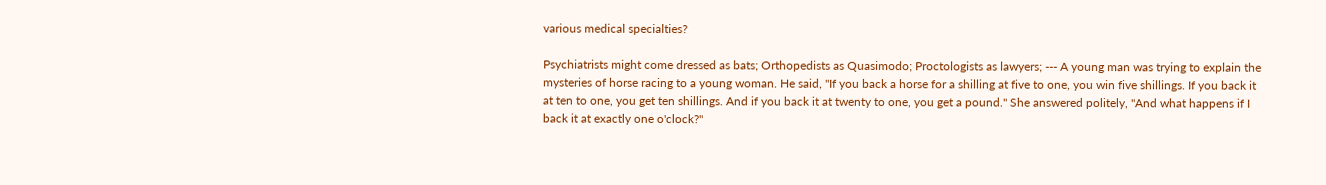various medical specialties?

Psychiatrists might come dressed as bats; Orthopedists as Quasimodo; Proctologists as lawyers; --- A young man was trying to explain the mysteries of horse racing to a young woman. He said, "If you back a horse for a shilling at five to one, you win five shillings. If you back it at ten to one, you get ten shillings. And if you back it at twenty to one, you get a pound." She answered politely, "And what happens if I back it at exactly one o'clock?"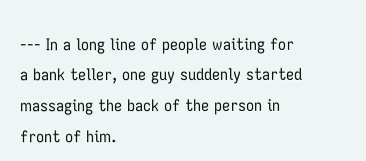--- In a long line of people waiting for a bank teller, one guy suddenly started massaging the back of the person in front of him.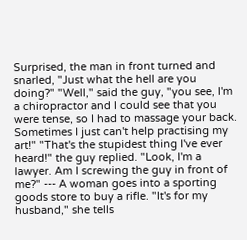Surprised, the man in front turned and snarled, "Just what the hell are you doing?" "Well," said the guy, "you see, I'm a chiropractor and I could see that you were tense, so I had to massage your back. Sometimes I just can't help practising my art!" "That's the stupidest thing I've ever heard!" the guy replied. "Look, I'm a lawyer. Am I screwing the guy in front of me?" --- A woman goes into a sporting goods store to buy a rifle. "It's for my husband," she tells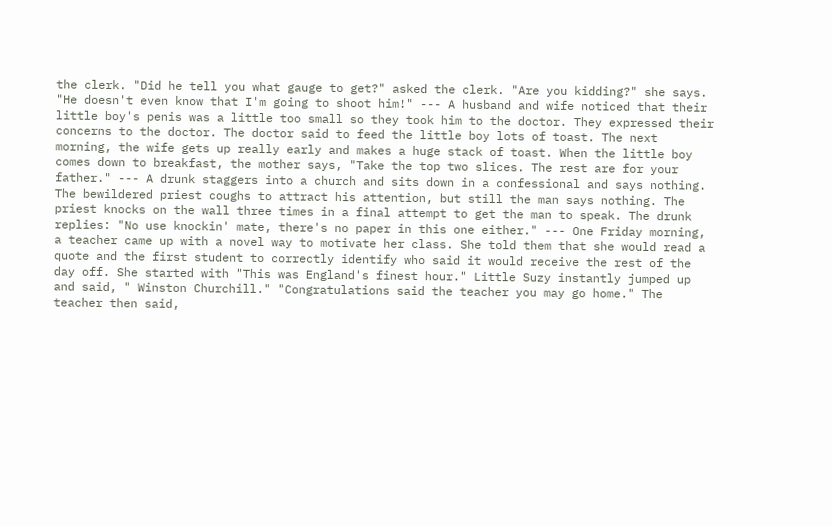the clerk. "Did he tell you what gauge to get?" asked the clerk. "Are you kidding?" she says. "He doesn't even know that I'm going to shoot him!" --- A husband and wife noticed that their little boy's penis was a little too small so they took him to the doctor. They expressed their concerns to the doctor. The doctor said to feed the little boy lots of toast. The next morning, the wife gets up really early and makes a huge stack of toast. When the little boy comes down to breakfast, the mother says, "Take the top two slices. The rest are for your father." --- A drunk staggers into a church and sits down in a confessional and says nothing. The bewildered priest coughs to attract his attention, but still the man says nothing. The priest knocks on the wall three times in a final attempt to get the man to speak. The drunk replies: "No use knockin' mate, there's no paper in this one either." --- One Friday morning, a teacher came up with a novel way to motivate her class. She told them that she would read a quote and the first student to correctly identify who said it would receive the rest of the day off. She started with "This was England's finest hour." Little Suzy instantly jumped up and said, " Winston Churchill." "Congratulations said the teacher you may go home." The teacher then said,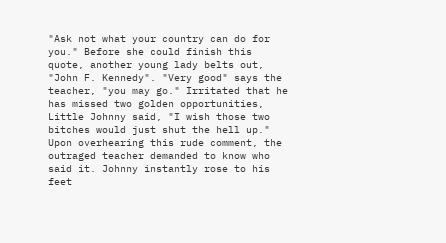"Ask not what your country can do for you." Before she could finish this quote, another young lady belts out, "John F. Kennedy". "Very good" says the teacher, "you may go." Irritated that he has missed two golden opportunities, Little Johnny said, "I wish those two bitches would just shut the hell up." Upon overhearing this rude comment, the outraged teacher demanded to know who said it. Johnny instantly rose to his feet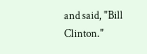and said, "Bill Clinton."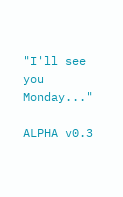"I'll see you Monday..."

ALPHA v0.3